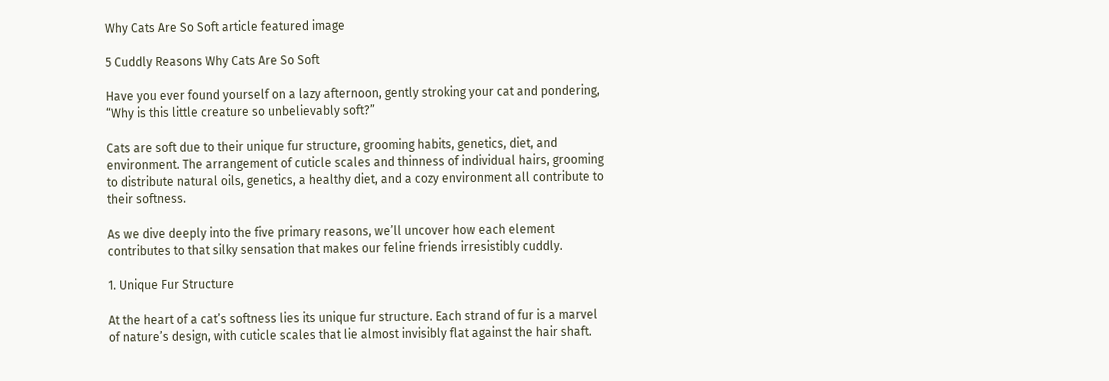Why Cats Are So Soft article featured image

5 Cuddly Reasons Why Cats Are So Soft

Have you ever found yourself on a lazy afternoon, gently stroking your cat and pondering, “Why is this little creature so unbelievably soft?”

Cats are soft due to their unique fur structure, grooming habits, genetics, diet, and environment. The arrangement of cuticle scales and thinness of individual hairs, grooming to distribute natural oils, genetics, a healthy diet, and a cozy environment all contribute to their softness.

As we dive deeply into the five primary reasons, we’ll uncover how each element contributes to that silky sensation that makes our feline friends irresistibly cuddly.

1. Unique Fur Structure

At the heart of a cat’s softness lies its unique fur structure. Each strand of fur is a marvel of nature’s design, with cuticle scales that lie almost invisibly flat against the hair shaft.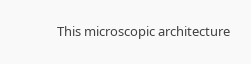This microscopic architecture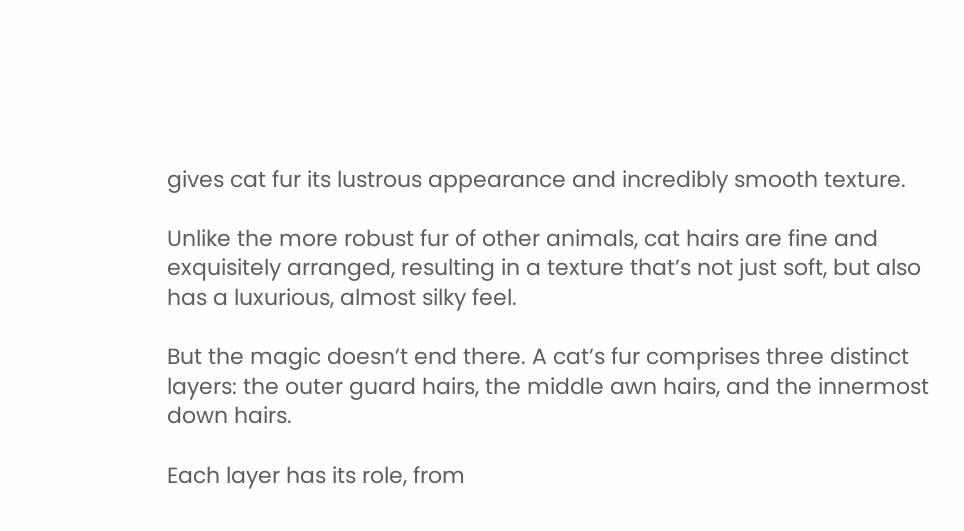gives cat fur its lustrous appearance and incredibly smooth texture.

Unlike the more robust fur of other animals, cat hairs are fine and exquisitely arranged, resulting in a texture that’s not just soft, but also has a luxurious, almost silky feel.

But the magic doesn’t end there. A cat’s fur comprises three distinct layers: the outer guard hairs, the middle awn hairs, and the innermost down hairs.

Each layer has its role, from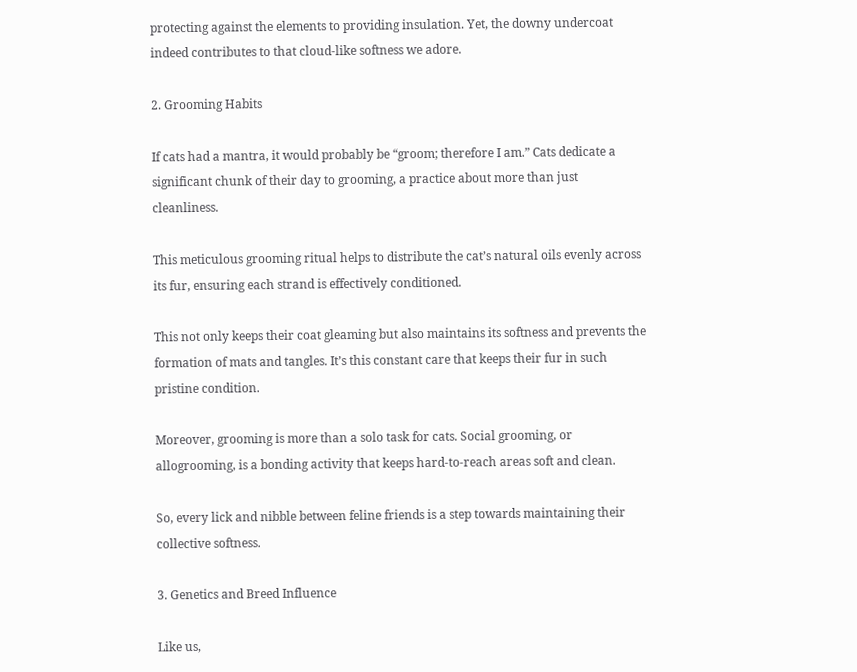protecting against the elements to providing insulation. Yet, the downy undercoat indeed contributes to that cloud-like softness we adore.

2. Grooming Habits

If cats had a mantra, it would probably be “groom; therefore I am.” Cats dedicate a significant chunk of their day to grooming, a practice about more than just cleanliness.

This meticulous grooming ritual helps to distribute the cat’s natural oils evenly across its fur, ensuring each strand is effectively conditioned.

This not only keeps their coat gleaming but also maintains its softness and prevents the formation of mats and tangles. It’s this constant care that keeps their fur in such pristine condition.

Moreover, grooming is more than a solo task for cats. Social grooming, or allogrooming, is a bonding activity that keeps hard-to-reach areas soft and clean.

So, every lick and nibble between feline friends is a step towards maintaining their collective softness.

3. Genetics and Breed Influence

Like us,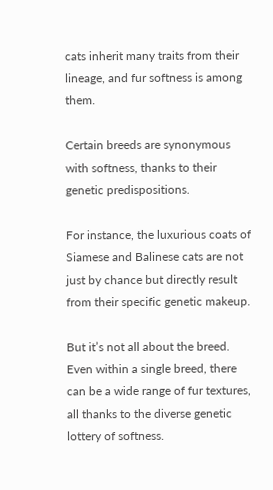cats inherit many traits from their lineage, and fur softness is among them.

Certain breeds are synonymous with softness, thanks to their genetic predispositions.

For instance, the luxurious coats of Siamese and Balinese cats are not just by chance but directly result from their specific genetic makeup.

But it’s not all about the breed. Even within a single breed, there can be a wide range of fur textures, all thanks to the diverse genetic lottery of softness.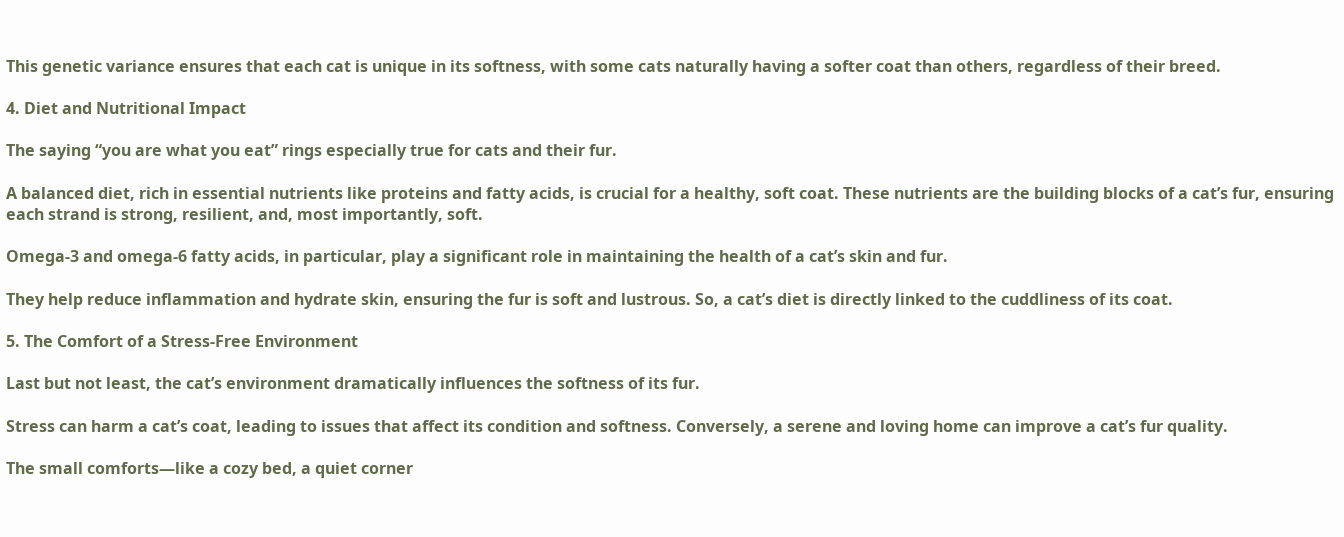This genetic variance ensures that each cat is unique in its softness, with some cats naturally having a softer coat than others, regardless of their breed.

4. Diet and Nutritional Impact

The saying “you are what you eat” rings especially true for cats and their fur.

A balanced diet, rich in essential nutrients like proteins and fatty acids, is crucial for a healthy, soft coat. These nutrients are the building blocks of a cat’s fur, ensuring each strand is strong, resilient, and, most importantly, soft.

Omega-3 and omega-6 fatty acids, in particular, play a significant role in maintaining the health of a cat’s skin and fur.

They help reduce inflammation and hydrate skin, ensuring the fur is soft and lustrous. So, a cat’s diet is directly linked to the cuddliness of its coat.

5. The Comfort of a Stress-Free Environment

Last but not least, the cat’s environment dramatically influences the softness of its fur.

Stress can harm a cat’s coat, leading to issues that affect its condition and softness. Conversely, a serene and loving home can improve a cat’s fur quality.

The small comforts—like a cozy bed, a quiet corner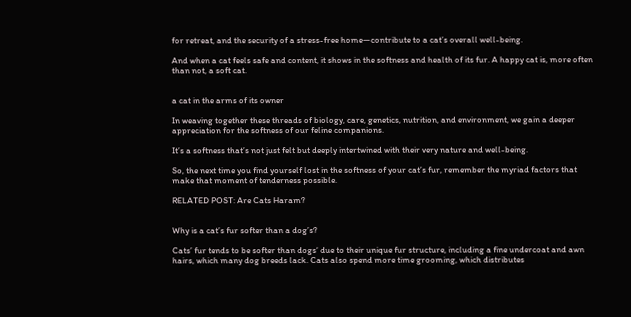for retreat, and the security of a stress-free home—contribute to a cat’s overall well-being.

And when a cat feels safe and content, it shows in the softness and health of its fur. A happy cat is, more often than not, a soft cat.


a cat in the arms of its owner

In weaving together these threads of biology, care, genetics, nutrition, and environment, we gain a deeper appreciation for the softness of our feline companions.

It’s a softness that’s not just felt but deeply intertwined with their very nature and well-being.

So, the next time you find yourself lost in the softness of your cat’s fur, remember the myriad factors that make that moment of tenderness possible.

RELATED POST: Are Cats Haram?


Why is a cat’s fur softer than a dog’s?

Cats’ fur tends to be softer than dogs‘ due to their unique fur structure, including a fine undercoat and awn hairs, which many dog breeds lack. Cats also spend more time grooming, which distributes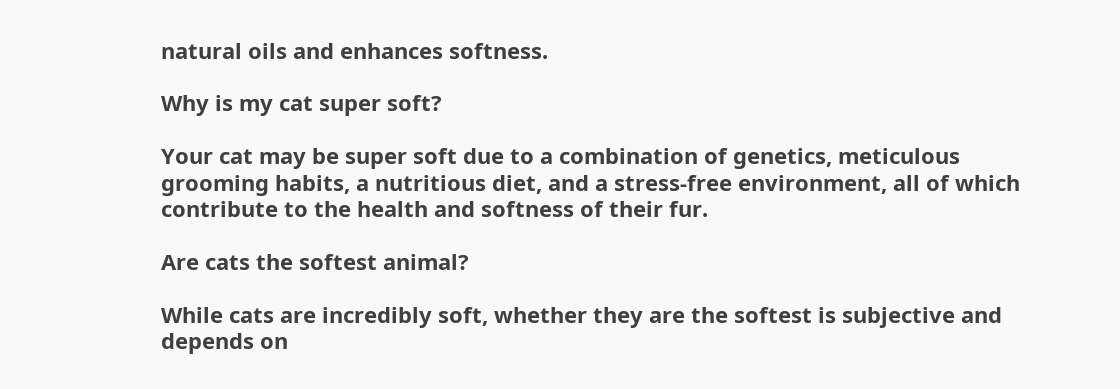natural oils and enhances softness.

Why is my cat super soft?

Your cat may be super soft due to a combination of genetics, meticulous grooming habits, a nutritious diet, and a stress-free environment, all of which contribute to the health and softness of their fur.

Are cats the softest animal?

While cats are incredibly soft, whether they are the softest is subjective and depends on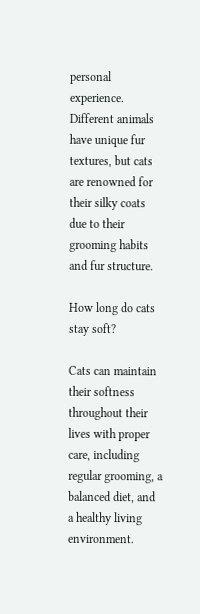personal experience. Different animals have unique fur textures, but cats are renowned for their silky coats due to their grooming habits and fur structure.

How long do cats stay soft?

Cats can maintain their softness throughout their lives with proper care, including regular grooming, a balanced diet, and a healthy living environment.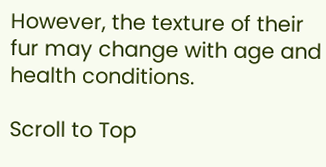However, the texture of their fur may change with age and health conditions.

Scroll to Top